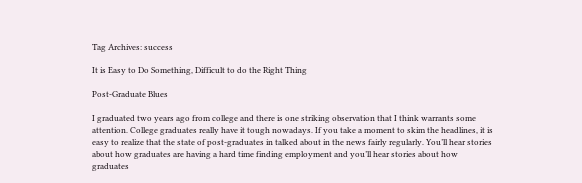Tag Archives: success

It is Easy to Do Something, Difficult to do the Right Thing

Post-Graduate Blues

I graduated two years ago from college and there is one striking observation that I think warrants some attention. College graduates really have it tough nowadays. If you take a moment to skim the headlines, it is easy to realize that the state of post-graduates in talked about in the news fairly regularly. You’ll hear stories about how graduates are having a hard time finding employment and you’ll hear stories about how graduates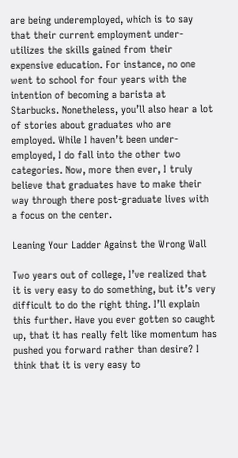are being underemployed, which is to say that their current employment under-utilizes the skills gained from their expensive education. For instance, no one went to school for four years with the intention of becoming a barista at Starbucks. Nonetheless, you’ll also hear a lot of stories about graduates who are employed. While I haven’t been under-employed, I do fall into the other two categories. Now, more then ever, I truly believe that graduates have to make their way through there post-graduate lives with a focus on the center.

Leaning Your Ladder Against the Wrong Wall

Two years out of college, I’ve realized that it is very easy to do something, but it’s very difficult to do the right thing. I’ll explain this further. Have you ever gotten so caught up, that it has really felt like momentum has pushed you forward rather than desire? I think that it is very easy to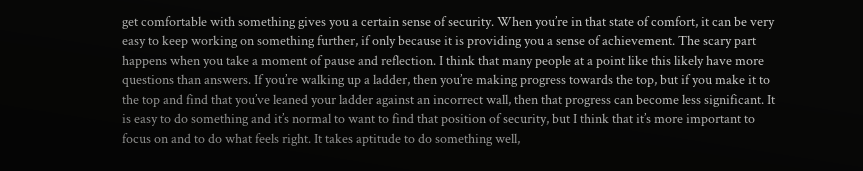get comfortable with something gives you a certain sense of security. When you’re in that state of comfort, it can be very easy to keep working on something further, if only because it is providing you a sense of achievement. The scary part happens when you take a moment of pause and reflection. I think that many people at a point like this likely have more questions than answers. If you’re walking up a ladder, then you’re making progress towards the top, but if you make it to the top and find that you’ve leaned your ladder against an incorrect wall, then that progress can become less significant. It is easy to do something and it’s normal to want to find that position of security, but I think that it’s more important to focus on and to do what feels right. It takes aptitude to do something well,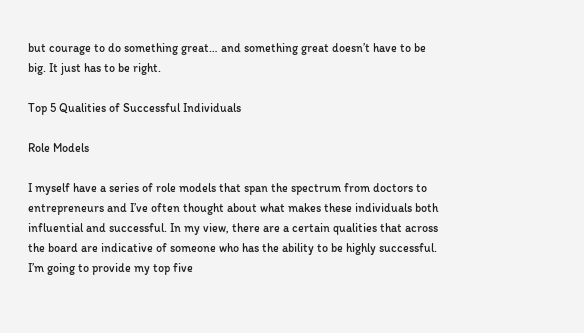but courage to do something great… and something great doesn’t have to be big. It just has to be right.

Top 5 Qualities of Successful Individuals

Role Models

I myself have a series of role models that span the spectrum from doctors to entrepreneurs and I’ve often thought about what makes these individuals both influential and successful. In my view, there are a certain qualities that across the board are indicative of someone who has the ability to be highly successful. I’m going to provide my top five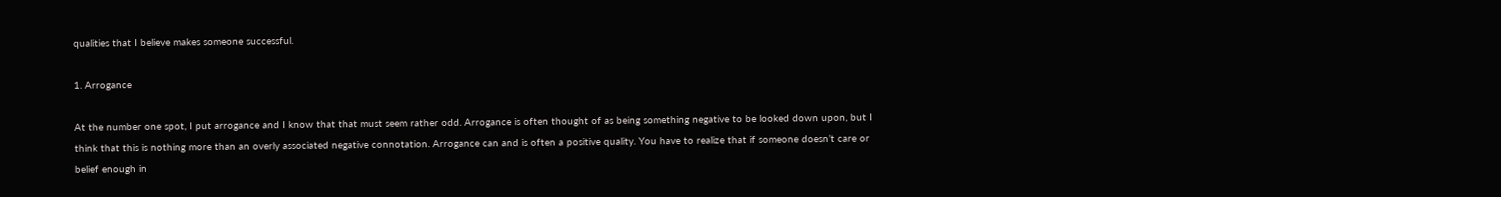qualities that I believe makes someone successful.

1. Arrogance

At the number one spot, I put arrogance and I know that that must seem rather odd. Arrogance is often thought of as being something negative to be looked down upon, but I think that this is nothing more than an overly associated negative connotation. Arrogance can and is often a positive quality. You have to realize that if someone doesn’t care or belief enough in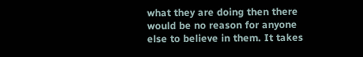what they are doing then there would be no reason for anyone else to believe in them. It takes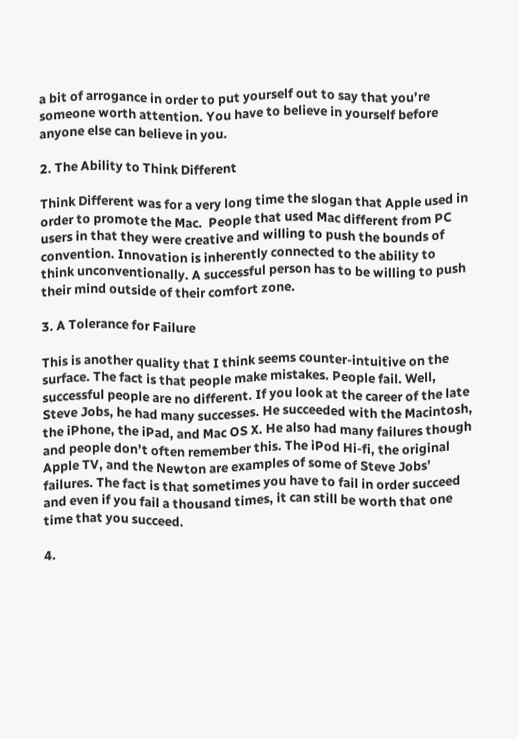a bit of arrogance in order to put yourself out to say that you’re someone worth attention. You have to believe in yourself before anyone else can believe in you.

2. The Ability to Think Different

Think Different was for a very long time the slogan that Apple used in order to promote the Mac.  People that used Mac different from PC users in that they were creative and willing to push the bounds of convention. Innovation is inherently connected to the ability to think unconventionally. A successful person has to be willing to push their mind outside of their comfort zone.

3. A Tolerance for Failure

This is another quality that I think seems counter-intuitive on the surface. The fact is that people make mistakes. People fail. Well, successful people are no different. If you look at the career of the late Steve Jobs, he had many successes. He succeeded with the Macintosh, the iPhone, the iPad, and Mac OS X. He also had many failures though and people don’t often remember this. The iPod Hi-fi, the original Apple TV, and the Newton are examples of some of Steve Jobs’ failures. The fact is that sometimes you have to fail in order succeed and even if you fail a thousand times, it can still be worth that one time that you succeed.

4.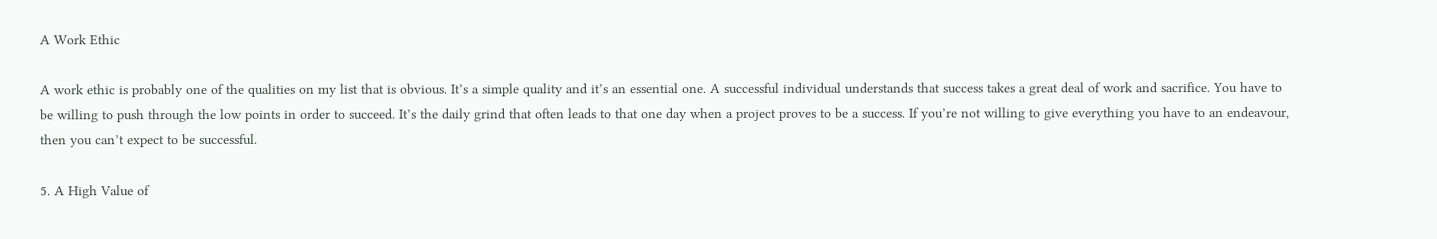A Work Ethic

A work ethic is probably one of the qualities on my list that is obvious. It’s a simple quality and it’s an essential one. A successful individual understands that success takes a great deal of work and sacrifice. You have to be willing to push through the low points in order to succeed. It’s the daily grind that often leads to that one day when a project proves to be a success. If you’re not willing to give everything you have to an endeavour, then you can’t expect to be successful.

5. A High Value of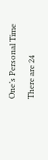One’s Personal Time

There are 24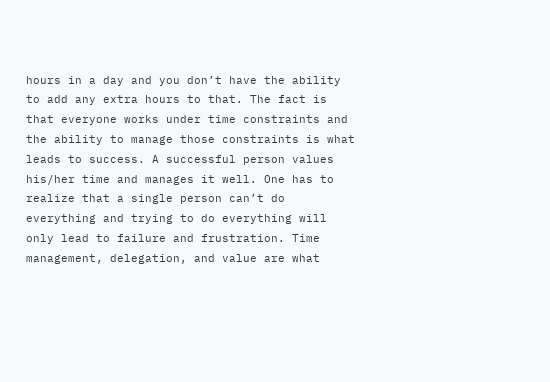hours in a day and you don’t have the ability to add any extra hours to that. The fact is that everyone works under time constraints and the ability to manage those constraints is what leads to success. A successful person values his/her time and manages it well. One has to realize that a single person can’t do everything and trying to do everything will only lead to failure and frustration. Time management, delegation, and value are what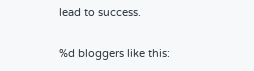lead to success.

%d bloggers like this: